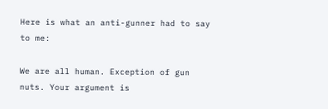Here is what an anti-gunner had to say to me:

We are all human. Exception of gun nuts. Your argument is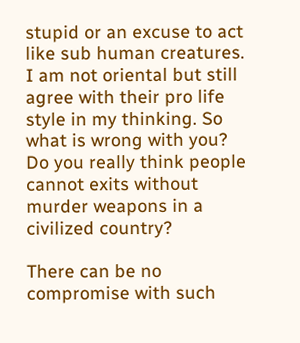stupid or an excuse to act like sub human creatures. I am not oriental but still agree with their pro life style in my thinking. So what is wrong with you? Do you really think people cannot exits without murder weapons in a civilized country?

There can be no compromise with such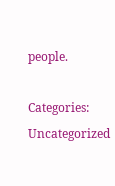people.

Categories: Uncategorized